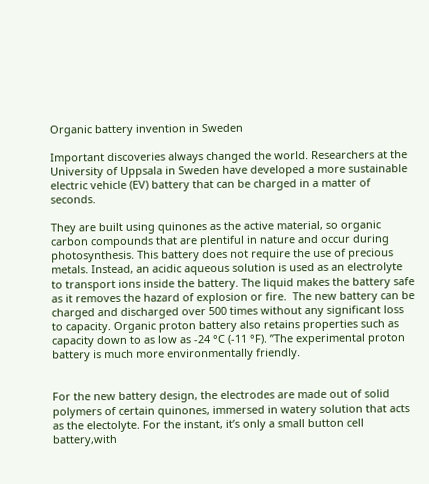Organic battery invention in Sweden

Important discoveries always changed the world. Researchers at the University of Uppsala in Sweden have developed a more sustainable electric vehicle (EV) battery that can be charged in a matter of seconds.

They are built using quinones as the active material, so organic carbon compounds that are plentiful in nature and occur during photosynthesis. This battery does not require the use of precious metals. Instead, an acidic aqueous solution is used as an electrolyte to transport ions inside the battery. The liquid makes the battery safe as it removes the hazard of explosion or fire.  The new battery can be charged and discharged over 500 times without any significant loss to capacity. Organic proton battery also retains properties such as capacity down to as low as -24 °C (-11 °F). ”The experimental proton battery is much more environmentally friendly.


For the new battery design, the electrodes are made out of solid polymers of certain quinones, immersed in watery solution that acts as the electolyte. For the instant, it’s only a small button cell battery,with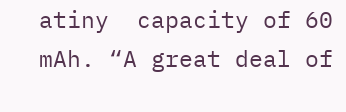atiny  capacity of 60 mAh. “A great deal of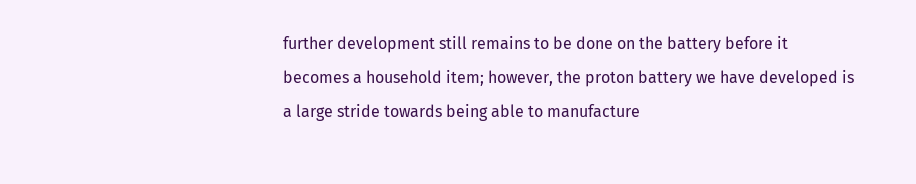further development still remains to be done on the battery before it becomes a household item; however, the proton battery we have developed is a large stride towards being able to manufacture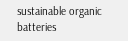sustainable organic batteries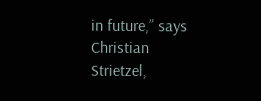in future,” says Christian Strietzel,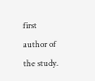first author of the study.